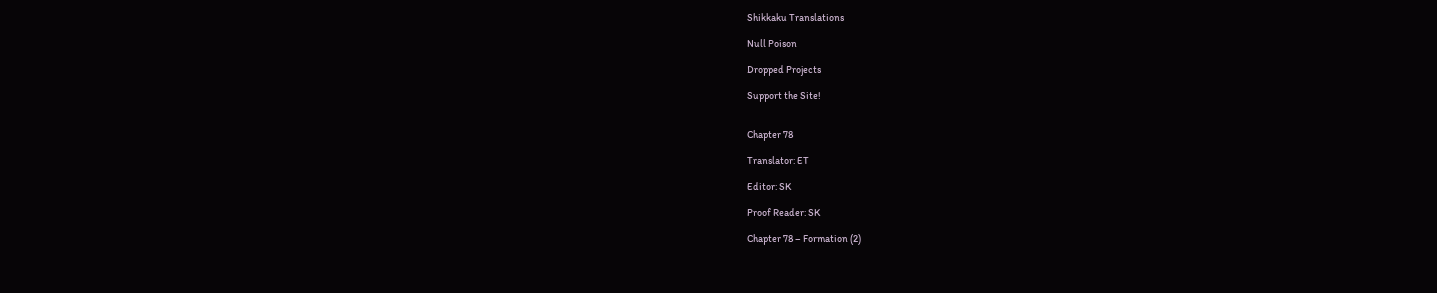Shikkaku Translations

Null Poison

Dropped Projects

Support the Site!


Chapter 78

Translator: ET

Editor: SK

Proof Reader: SK

Chapter 78 – Formation (2)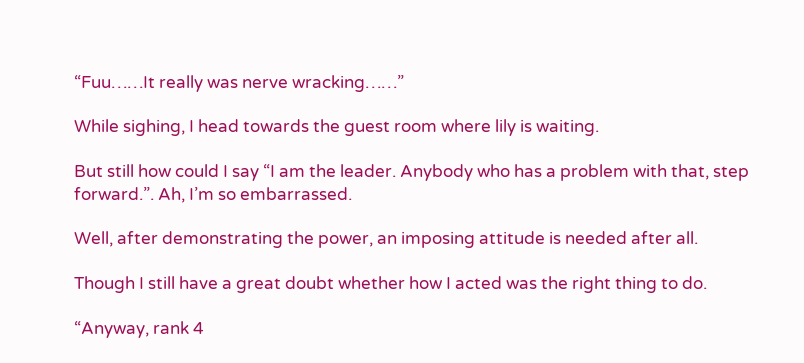“Fuu……It really was nerve wracking……”

While sighing, I head towards the guest room where lily is waiting.

But still how could I say “I am the leader. Anybody who has a problem with that, step forward.”. Ah, I’m so embarrassed.

Well, after demonstrating the power, an imposing attitude is needed after all.

Though I still have a great doubt whether how I acted was the right thing to do.

“Anyway, rank 4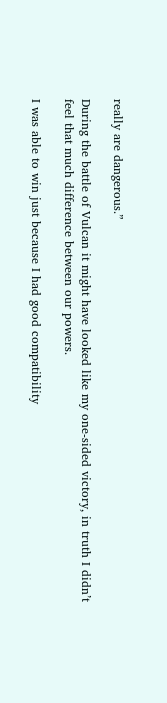really are dangerous.”

During the battle of Vulcan it might have looked like my one-sided victory, in truth I didn’t feel that much difference between our powers.

I was able to win just because I had good compatibility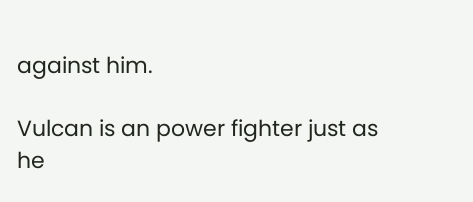against him.

Vulcan is an power fighter just as he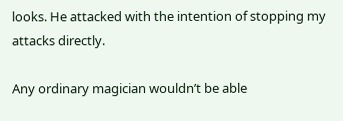looks. He attacked with the intention of stopping my attacks directly.

Any ordinary magician wouldn’t be able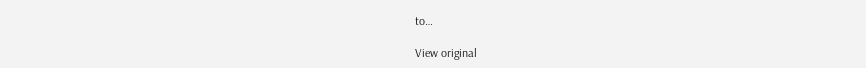to…

View original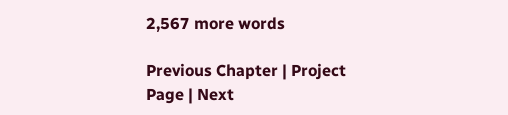2,567 more words

Previous Chapter | Project Page | Next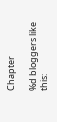Chapter

%d bloggers like this: